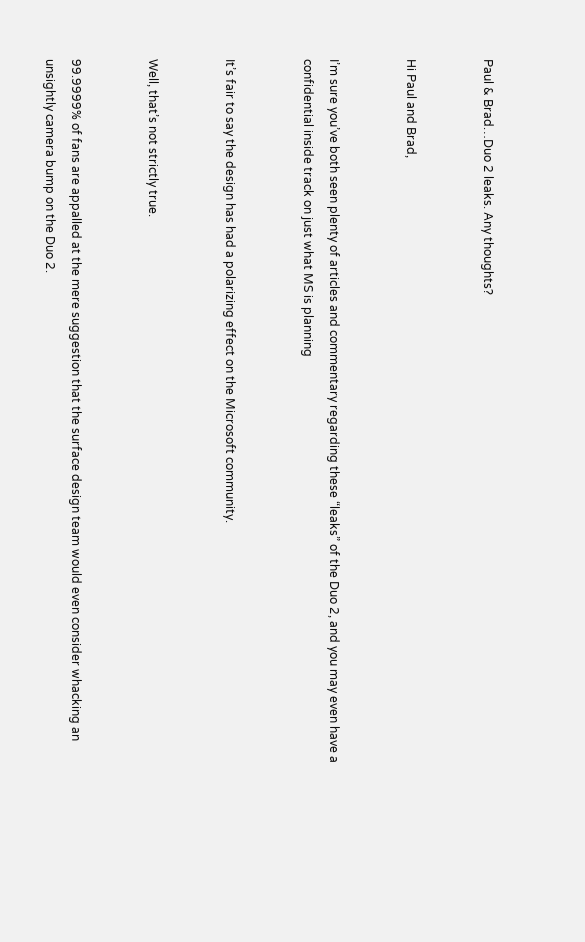Paul & Brad…Duo 2 leaks. Any thoughts?


Hi Paul and Brad,


I’m sure you’ve both seen plenty of articles and commentary regarding these “leaks” of the Duo 2, and you may even have a confidential inside track on just what MS is planning


It’s fair to say the design has had a polarizing effect on the Microsoft community.


Well, that’s not strictly true.


99.9999% of fans are appalled at the mere suggestion that the surface design team would even consider whacking an unsightly camera bump on the Duo 2.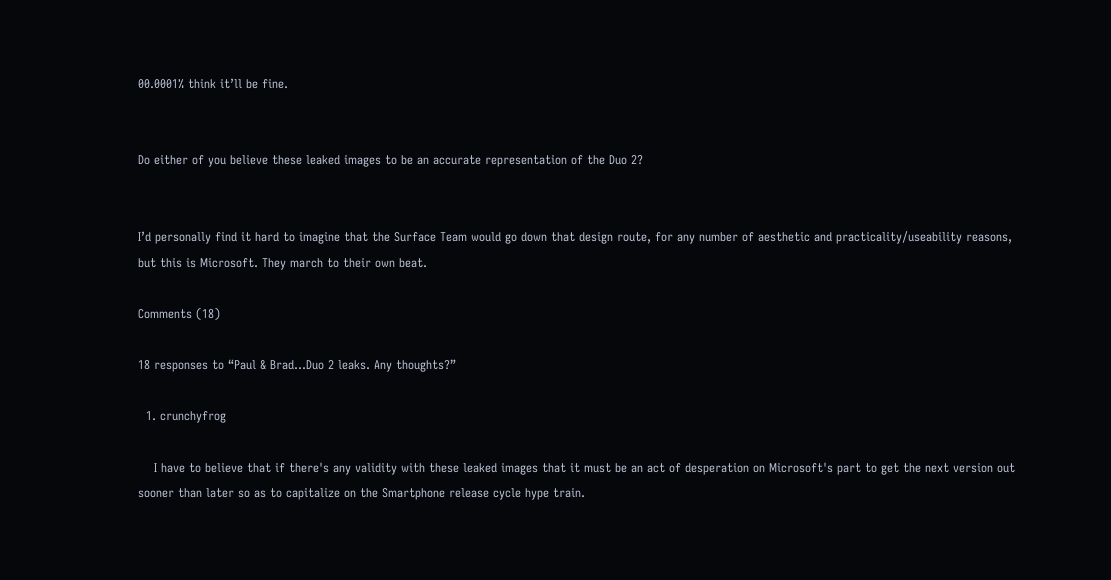00.0001% think it’ll be fine.


Do either of you believe these leaked images to be an accurate representation of the Duo 2?


I’d personally find it hard to imagine that the Surface Team would go down that design route, for any number of aesthetic and practicality/useability reasons, but this is Microsoft. They march to their own beat.

Comments (18)

18 responses to “Paul & Brad…Duo 2 leaks. Any thoughts?”

  1. crunchyfrog

    I have to believe that if there's any validity with these leaked images that it must be an act of desperation on Microsoft's part to get the next version out sooner than later so as to capitalize on the Smartphone release cycle hype train.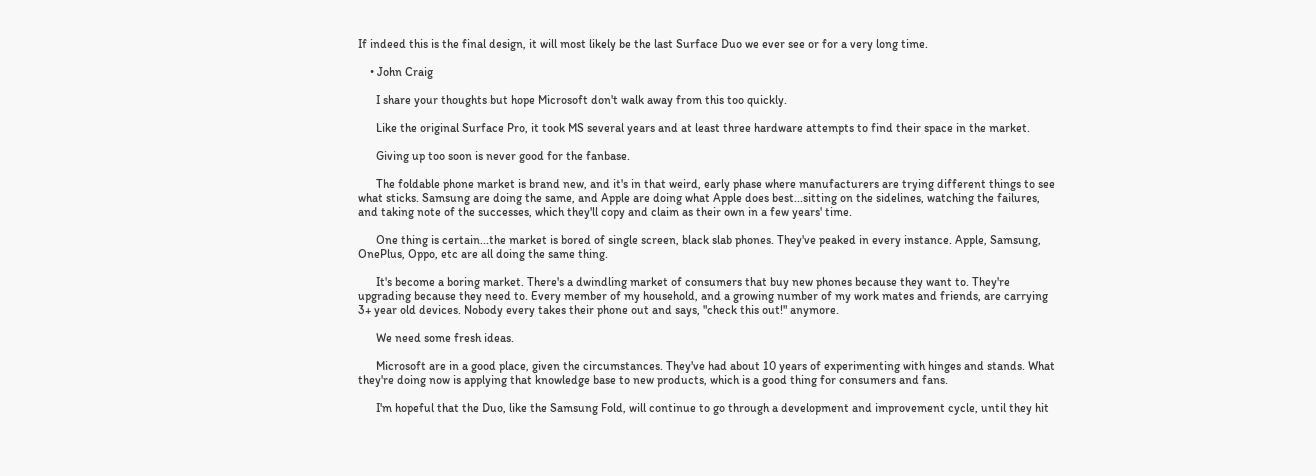If indeed this is the final design, it will most likely be the last Surface Duo we ever see or for a very long time.

    • John Craig

      I share your thoughts but hope Microsoft don't walk away from this too quickly.

      Like the original Surface Pro, it took MS several years and at least three hardware attempts to find their space in the market.

      Giving up too soon is never good for the fanbase.

      The foldable phone market is brand new, and it's in that weird, early phase where manufacturers are trying different things to see what sticks. Samsung are doing the same, and Apple are doing what Apple does best...sitting on the sidelines, watching the failures, and taking note of the successes, which they'll copy and claim as their own in a few years' time.

      One thing is certain...the market is bored of single screen, black slab phones. They've peaked in every instance. Apple, Samsung, OnePlus, Oppo, etc are all doing the same thing.

      It's become a boring market. There's a dwindling market of consumers that buy new phones because they want to. They're upgrading because they need to. Every member of my household, and a growing number of my work mates and friends, are carrying 3+ year old devices. Nobody every takes their phone out and says, "check this out!" anymore.

      We need some fresh ideas.

      Microsoft are in a good place, given the circumstances. They've had about 10 years of experimenting with hinges and stands. What they're doing now is applying that knowledge base to new products, which is a good thing for consumers and fans.

      I'm hopeful that the Duo, like the Samsung Fold, will continue to go through a development and improvement cycle, until they hit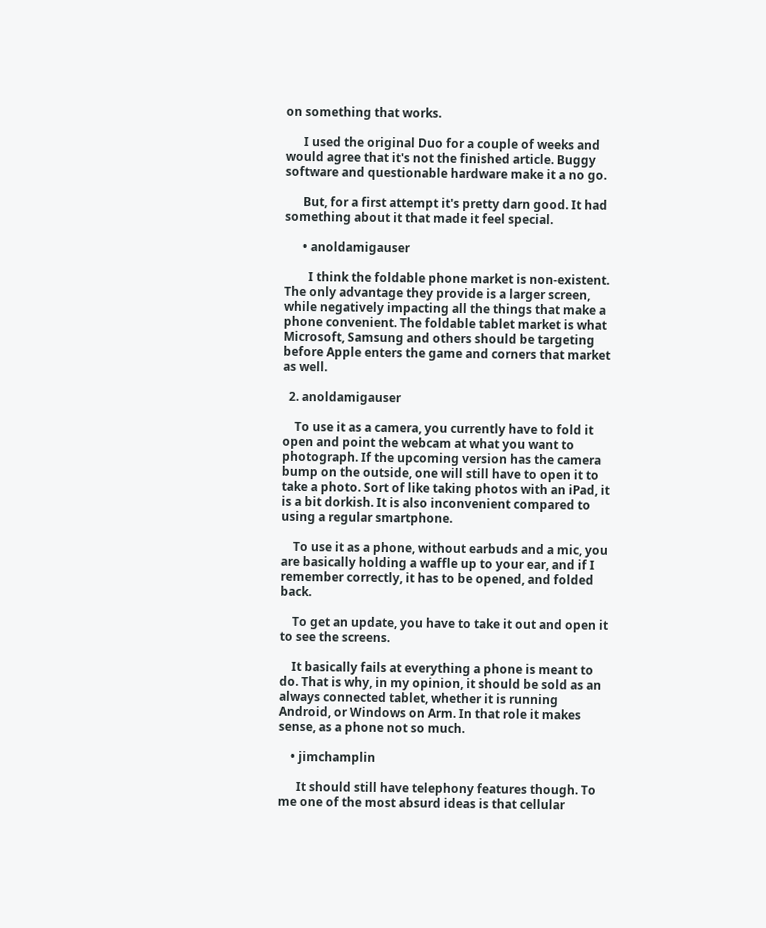on something that works.

      I used the original Duo for a couple of weeks and would agree that it's not the finished article. Buggy software and questionable hardware make it a no go.

      But, for a first attempt it's pretty darn good. It had something about it that made it feel special.

      • anoldamigauser

        I think the foldable phone market is non-existent. The only advantage they provide is a larger screen, while negatively impacting all the things that make a phone convenient. The foldable tablet market is what Microsoft, Samsung and others should be targeting before Apple enters the game and corners that market as well.

  2. anoldamigauser

    To use it as a camera, you currently have to fold it open and point the webcam at what you want to photograph. If the upcoming version has the camera bump on the outside, one will still have to open it to take a photo. Sort of like taking photos with an iPad, it is a bit dorkish. It is also inconvenient compared to using a regular smartphone.

    To use it as a phone, without earbuds and a mic, you are basically holding a waffle up to your ear, and if I remember correctly, it has to be opened, and folded back.

    To get an update, you have to take it out and open it to see the screens.

    It basically fails at everything a phone is meant to do. That is why, in my opinion, it should be sold as an always connected tablet, whether it is running Android, or Windows on Arm. In that role it makes sense, as a phone not so much.

    • jimchamplin

      It should still have telephony features though. To me one of the most absurd ideas is that cellular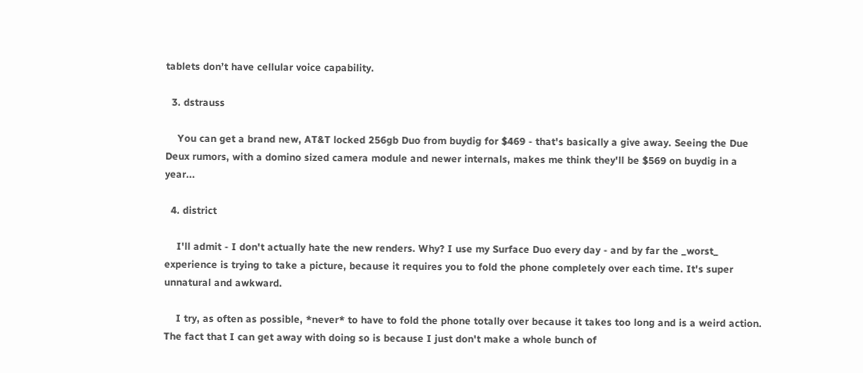tablets don’t have cellular voice capability.

  3. dstrauss

    You can get a brand new, AT&T locked 256gb Duo from buydig for $469 - that's basically a give away. Seeing the Due Deux rumors, with a domino sized camera module and newer internals, makes me think they'll be $569 on buydig in a year...

  4. district

    I'll admit - I don't actually hate the new renders. Why? I use my Surface Duo every day - and by far the _worst_ experience is trying to take a picture, because it requires you to fold the phone completely over each time. It's super unnatural and awkward.

    I try, as often as possible, *never* to have to fold the phone totally over because it takes too long and is a weird action. The fact that I can get away with doing so is because I just don't make a whole bunch of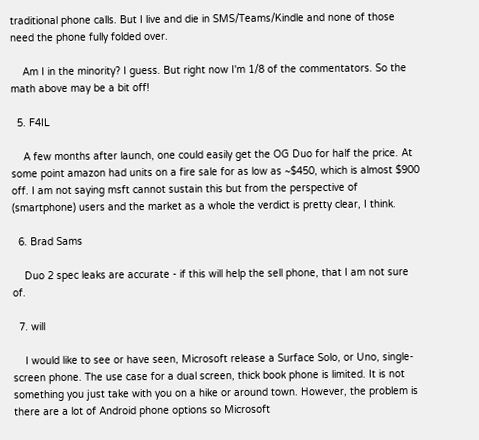traditional phone calls. But I live and die in SMS/Teams/Kindle and none of those need the phone fully folded over.

    Am I in the minority? I guess. But right now I'm 1/8 of the commentators. So the math above may be a bit off!

  5. F4IL

    A few months after launch, one could easily get the OG Duo for half the price. At some point amazon had units on a fire sale for as low as ~$450, which is almost $900 off. I am not saying msft cannot sustain this but from the perspective of (smartphone) users and the market as a whole the verdict is pretty clear, I think.

  6. Brad Sams

    Duo 2 spec leaks are accurate - if this will help the sell phone, that I am not sure of.

  7. will

    I would like to see or have seen, Microsoft release a Surface Solo, or Uno, single-screen phone. The use case for a dual screen, thick book phone is limited. It is not something you just take with you on a hike or around town. However, the problem is there are a lot of Android phone options so Microsoft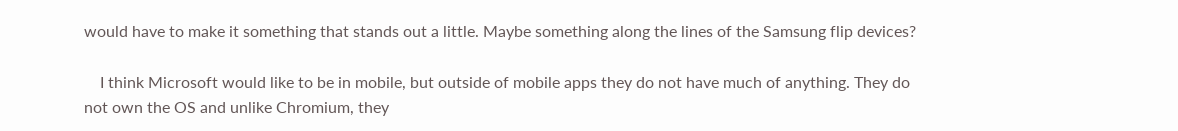would have to make it something that stands out a little. Maybe something along the lines of the Samsung flip devices?

    I think Microsoft would like to be in mobile, but outside of mobile apps they do not have much of anything. They do not own the OS and unlike Chromium, they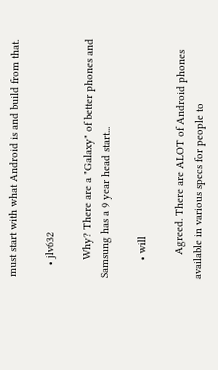must start with what Android is and build from that.

    • jlv632

      Why? There are a "Galaxy" of better phones and Samsung has a 9 year head start...

      • will

        Agreed. There are ALOT of Android phones available in various specs for people to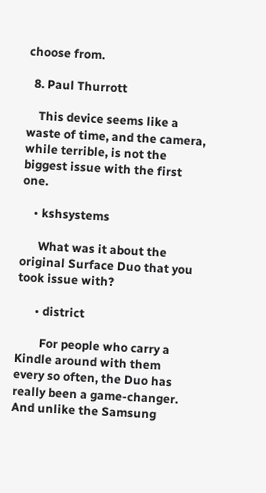choose from.

  8. Paul Thurrott

    This device seems like a waste of time, and the camera, while terrible, is not the biggest issue with the first one.

    • kshsystems

      What was it about the original Surface Duo that you took issue with?

      • district

        For people who carry a Kindle around with them every so often, the Duo has really been a game-changer. And unlike the Samsung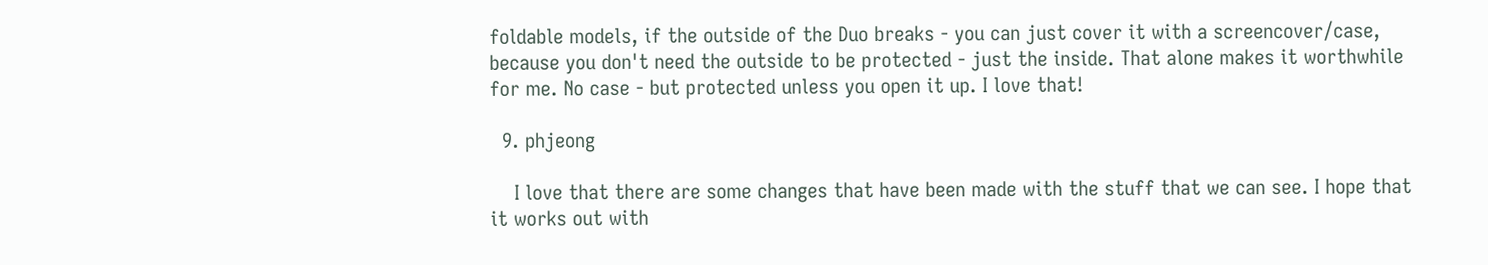foldable models, if the outside of the Duo breaks - you can just cover it with a screencover/case, because you don't need the outside to be protected - just the inside. That alone makes it worthwhile for me. No case - but protected unless you open it up. I love that!

  9. phjeong

    I love that there are some changes that have been made with the stuff that we can see. I hope that it works out with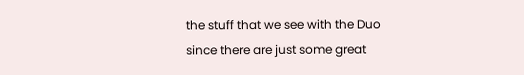the stuff that we see with the Duo since there are just some great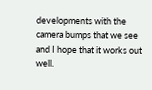developments with the camera bumps that we see and I hope that it works out well.